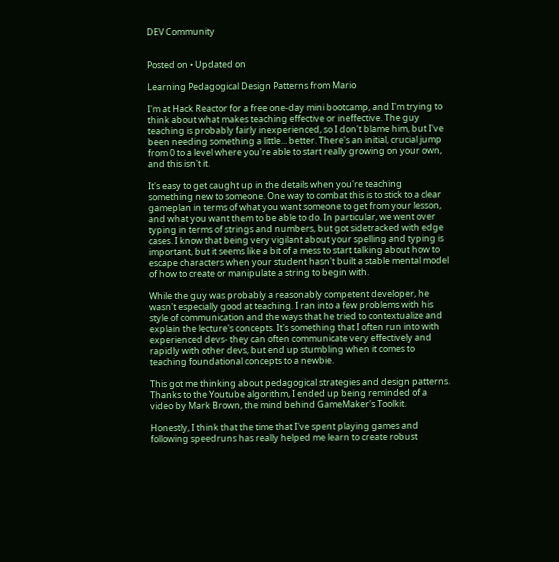DEV Community


Posted on • Updated on

Learning Pedagogical Design Patterns from Mario

I'm at Hack Reactor for a free one-day mini bootcamp, and I'm trying to think about what makes teaching effective or ineffective. The guy teaching is probably fairly inexperienced, so I don't blame him, but I've been needing something a little... better. There's an initial, crucial jump from 0 to a level where you're able to start really growing on your own, and this isn't it.

It's easy to get caught up in the details when you're teaching something new to someone. One way to combat this is to stick to a clear gameplan in terms of what you want someone to get from your lesson, and what you want them to be able to do. In particular, we went over typing in terms of strings and numbers, but got sidetracked with edge cases. I know that being very vigilant about your spelling and typing is important, but it seems like a bit of a mess to start talking about how to escape characters when your student hasn't built a stable mental model of how to create or manipulate a string to begin with.

While the guy was probably a reasonably competent developer, he wasn't especially good at teaching. I ran into a few problems with his style of communication and the ways that he tried to contextualize and explain the lecture's concepts. It's something that I often run into with experienced devs- they can often communicate very effectively and rapidly with other devs, but end up stumbling when it comes to teaching foundational concepts to a newbie.

This got me thinking about pedagogical strategies and design patterns. Thanks to the Youtube algorithm, I ended up being reminded of a video by Mark Brown, the mind behind GameMaker's Toolkit.

Honestly, I think that the time that I've spent playing games and following speedruns has really helped me learn to create robust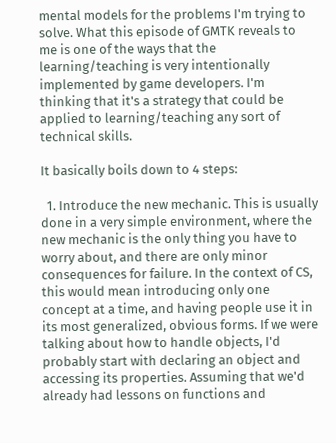mental models for the problems I'm trying to solve. What this episode of GMTK reveals to me is one of the ways that the learning/teaching is very intentionally implemented by game developers. I'm thinking that it's a strategy that could be applied to learning/teaching any sort of technical skills.

It basically boils down to 4 steps:

  1. Introduce the new mechanic. This is usually done in a very simple environment, where the new mechanic is the only thing you have to worry about, and there are only minor consequences for failure. In the context of CS, this would mean introducing only one concept at a time, and having people use it in its most generalized, obvious forms. If we were talking about how to handle objects, I'd probably start with declaring an object and accessing its properties. Assuming that we'd already had lessons on functions and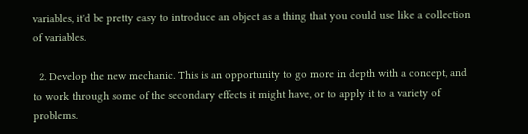variables, it'd be pretty easy to introduce an object as a thing that you could use like a collection of variables.

  2. Develop the new mechanic. This is an opportunity to go more in depth with a concept, and to work through some of the secondary effects it might have, or to apply it to a variety of problems.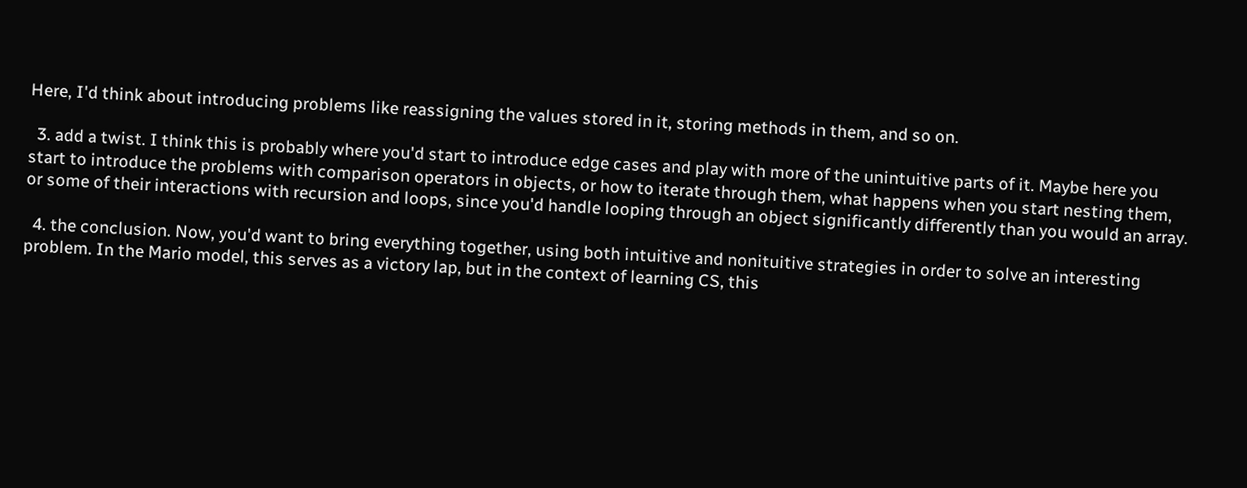Here, I'd think about introducing problems like reassigning the values stored in it, storing methods in them, and so on.

  3. add a twist. I think this is probably where you'd start to introduce edge cases and play with more of the unintuitive parts of it. Maybe here you start to introduce the problems with comparison operators in objects, or how to iterate through them, what happens when you start nesting them, or some of their interactions with recursion and loops, since you'd handle looping through an object significantly differently than you would an array.

  4. the conclusion. Now, you'd want to bring everything together, using both intuitive and nonituitive strategies in order to solve an interesting problem. In the Mario model, this serves as a victory lap, but in the context of learning CS, this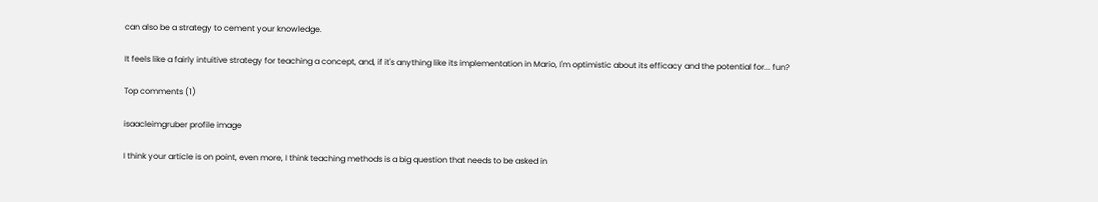can also be a strategy to cement your knowledge.

It feels like a fairly intuitive strategy for teaching a concept, and, if it's anything like its implementation in Mario, I'm optimistic about its efficacy and the potential for... fun?

Top comments (1)

isaacleimgruber profile image

I think your article is on point, even more, I think teaching methods is a big question that needs to be asked in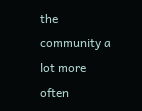the community a lot more often